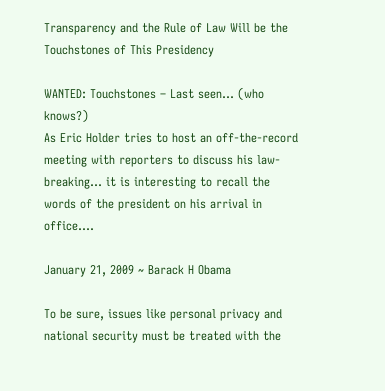Transparency and the Rule of Law Will be the Touchstones of This Presidency

WANTED: Touchstones – Last seen… (who knows?)
As Eric Holder tries to host an off-the-record meeting with reporters to discuss his law-breaking… it is interesting to recall the words of the president on his arrival in office….

January 21, 2009 ~ Barack H Obama

To be sure, issues like personal privacy and national security must be treated with the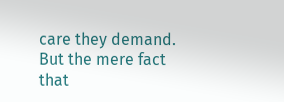care they demand. But the mere fact that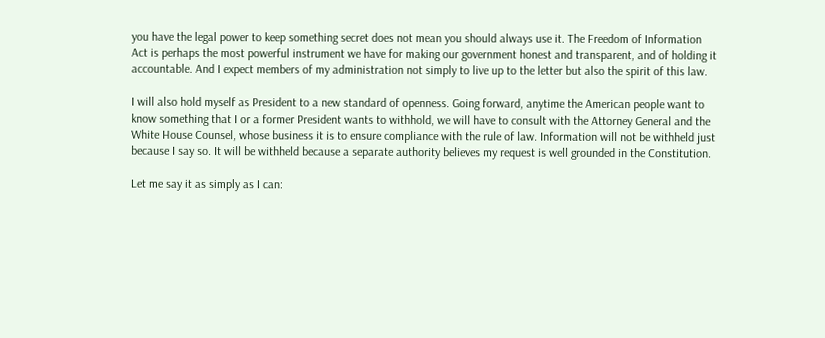you have the legal power to keep something secret does not mean you should always use it. The Freedom of Information Act is perhaps the most powerful instrument we have for making our government honest and transparent, and of holding it accountable. And I expect members of my administration not simply to live up to the letter but also the spirit of this law.

I will also hold myself as President to a new standard of openness. Going forward, anytime the American people want to know something that I or a former President wants to withhold, we will have to consult with the Attorney General and the White House Counsel, whose business it is to ensure compliance with the rule of law. Information will not be withheld just because I say so. It will be withheld because a separate authority believes my request is well grounded in the Constitution.

Let me say it as simply as I can: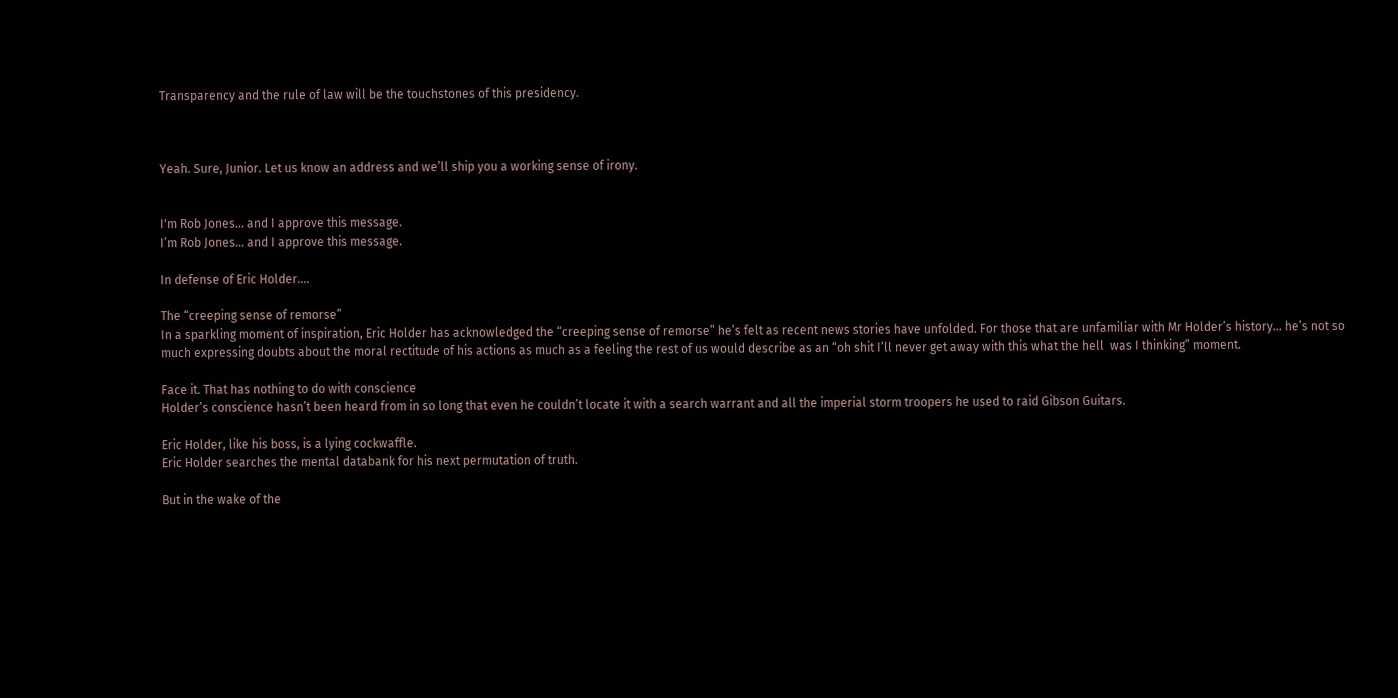Transparency and the rule of law will be the touchstones of this presidency.



Yeah. Sure, Junior. Let us know an address and we’ll ship you a working sense of irony.


I'm Rob Jones... and I approve this message.
I’m Rob Jones… and I approve this message.

In defense of Eric Holder….

The “creeping sense of remorse”
In a sparkling moment of inspiration, Eric Holder has acknowledged the “creeping sense of remorse” he’s felt as recent news stories have unfolded. For those that are unfamiliar with Mr Holder’s history… he’s not so much expressing doubts about the moral rectitude of his actions as much as a feeling the rest of us would describe as an “oh shit I’ll never get away with this what the hell  was I thinking” moment.

Face it. That has nothing to do with conscience
Holder’s conscience hasn’t been heard from in so long that even he couldn’t locate it with a search warrant and all the imperial storm troopers he used to raid Gibson Guitars.

Eric Holder, like his boss, is a lying cockwaffle.
Eric Holder searches the mental databank for his next permutation of truth.

But in the wake of the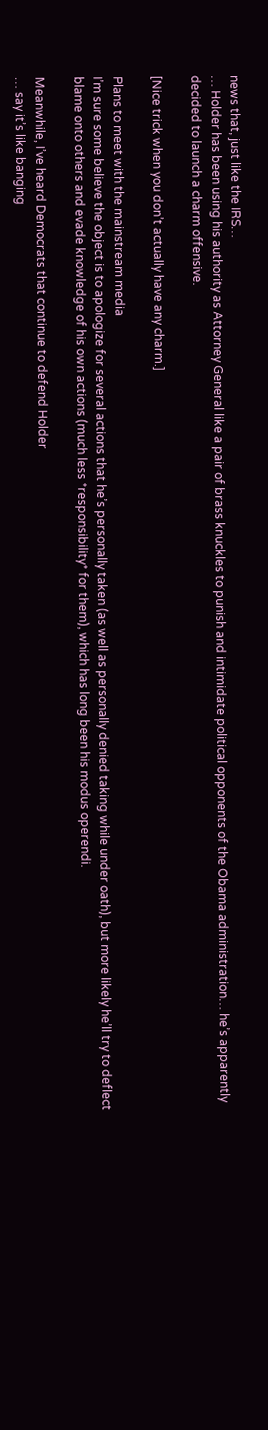news that, just like the IRS…
… Holder has been using his authority as Attorney General like a pair of brass knuckles to punish and intimidate political opponents of the Obama administration… he’s apparently decided to launch a charm offensive.

[Nice trick when you don’t actually have any charm.]

Plans to meet with the mainstream media
I’m sure some believe the object is to apologize for several actions that he’s personally taken (as well as personally denied taking while under oath), but more likely he’ll try to deflect blame onto others and evade knowledge of his own actions (much less *responsibility* for them), which has long been his modus operendi.

Meanwhile, I’ve heard Democrats that continue to defend Holder
… say it’s like banging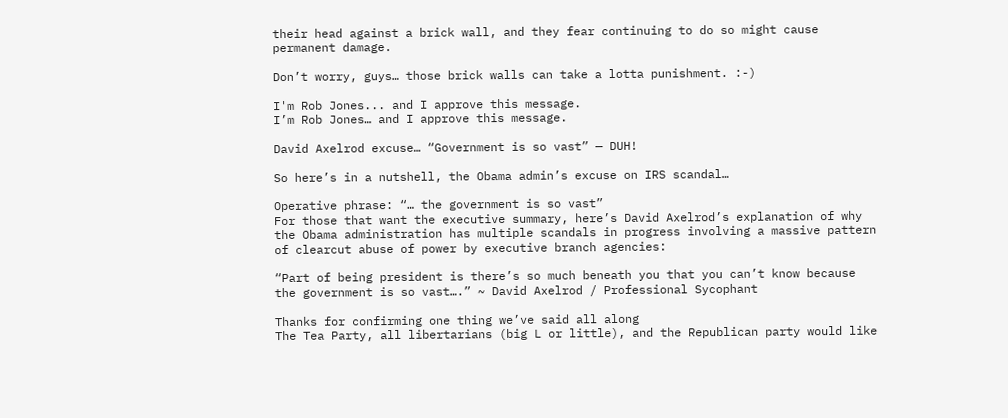their head against a brick wall, and they fear continuing to do so might cause permanent damage.

Don’t worry, guys… those brick walls can take a lotta punishment. :-)

I'm Rob Jones... and I approve this message.
I’m Rob Jones… and I approve this message.

David Axelrod excuse… “Government is so vast” — DUH!

So here’s in a nutshell, the Obama admin’s excuse on IRS scandal…

Operative phrase: “… the government is so vast”
For those that want the executive summary, here’s David Axelrod’s explanation of why the Obama administration has multiple scandals in progress involving a massive pattern of clearcut abuse of power by executive branch agencies:

“Part of being president is there’s so much beneath you that you can’t know because the government is so vast….” ~ David Axelrod / Professional Sycophant

Thanks for confirming one thing we’ve said all along
The Tea Party, all libertarians (big L or little), and the Republican party would like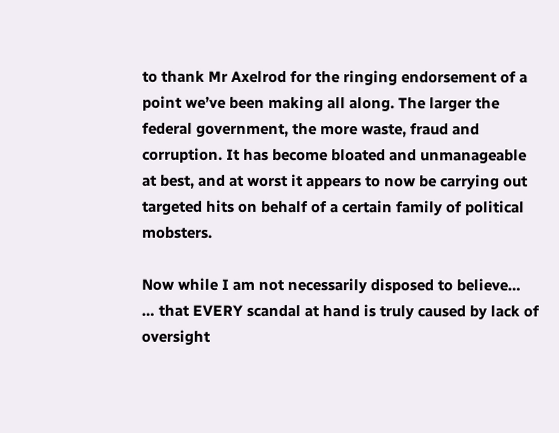to thank Mr Axelrod for the ringing endorsement of a point we’ve been making all along. The larger the federal government, the more waste, fraud and corruption. It has become bloated and unmanageable at best, and at worst it appears to now be carrying out targeted hits on behalf of a certain family of political mobsters.

Now while I am not necessarily disposed to believe…
… that EVERY scandal at hand is truly caused by lack of oversight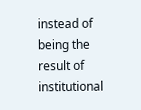instead of being the result of institutional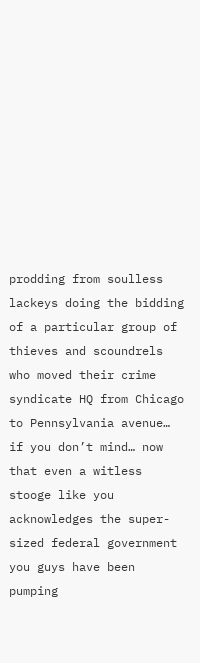prodding from soulless lackeys doing the bidding of a particular group of thieves and scoundrels who moved their crime syndicate HQ from Chicago to Pennsylvania avenue… if you don’t mind… now that even a witless stooge like you acknowledges the super-sized federal government you guys have been pumping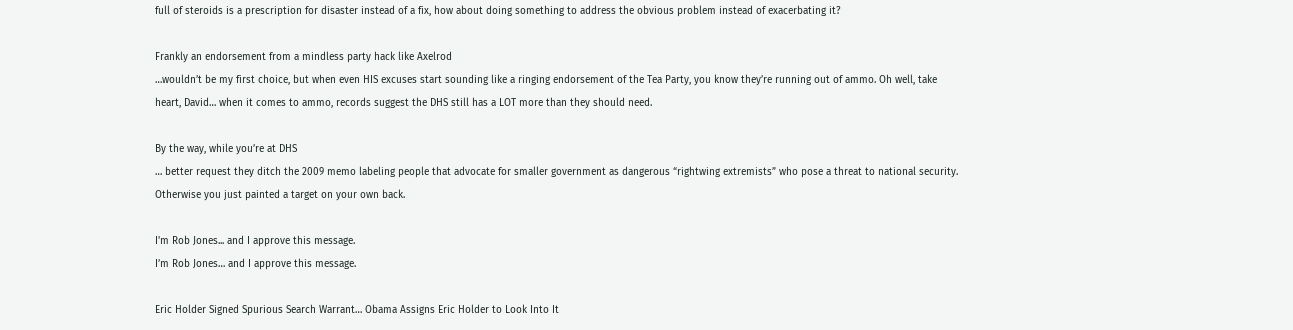full of steroids is a prescription for disaster instead of a fix, how about doing something to address the obvious problem instead of exacerbating it?

Frankly an endorsement from a mindless party hack like Axelrod
…wouldn’t be my first choice, but when even HIS excuses start sounding like a ringing endorsement of the Tea Party, you know they’re running out of ammo. Oh well, take heart, David… when it comes to ammo, records suggest the DHS still has a LOT more than they should need.

By the way, while you’re at DHS
… better request they ditch the 2009 memo labeling people that advocate for smaller government as dangerous “rightwing extremists” who pose a threat to national security. Otherwise you just painted a target on your own back.

I'm Rob Jones... and I approve this message.
I’m Rob Jones… and I approve this message.

Eric Holder Signed Spurious Search Warrant… Obama Assigns Eric Holder to Look Into It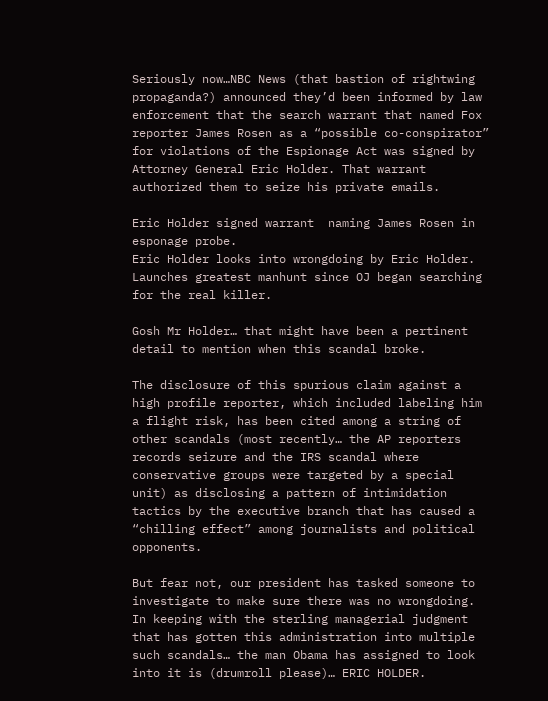Seriously now…NBC News (that bastion of rightwing propaganda?) announced they’d been informed by law enforcement that the search warrant that named Fox  reporter James Rosen as a “possible co-conspirator” for violations of the Espionage Act was signed by Attorney General Eric Holder. That warrant authorized them to seize his private emails.

Eric Holder signed warrant  naming James Rosen in esponage probe.
Eric Holder looks into wrongdoing by Eric Holder. Launches greatest manhunt since OJ began searching for the real killer.

Gosh Mr Holder… that might have been a pertinent detail to mention when this scandal broke.

The disclosure of this spurious claim against a high profile reporter, which included labeling him a flight risk, has been cited among a string of other scandals (most recently… the AP reporters records seizure and the IRS scandal where conservative groups were targeted by a special unit) as disclosing a pattern of intimidation tactics by the executive branch that has caused a “chilling effect” among journalists and political opponents.

But fear not, our president has tasked someone to investigate to make sure there was no wrongdoing. In keeping with the sterling managerial judgment that has gotten this administration into multiple such scandals… the man Obama has assigned to look into it is (drumroll please)… ERIC HOLDER.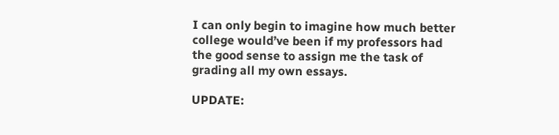I can only begin to imagine how much better college would’ve been if my professors had the good sense to assign me the task of grading all my own essays.

UPDATE: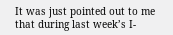It was just pointed out to me that during last week’s I-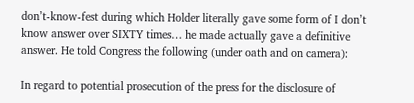don’t-know-fest during which Holder literally gave some form of I don’t know answer over SIXTY times… he made actually gave a definitive answer. He told Congress the following (under oath and on camera):

In regard to potential prosecution of the press for the disclosure of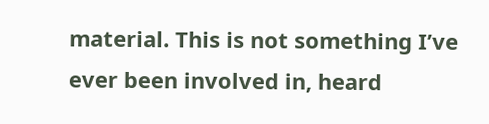material. This is not something I’ve ever been involved in, heard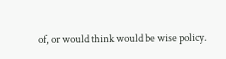of, or would think would be wise policy.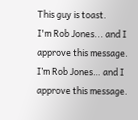This guy is toast.
I'm Rob Jones... and I approve this message.
I’m Rob Jones… and I approve this message.